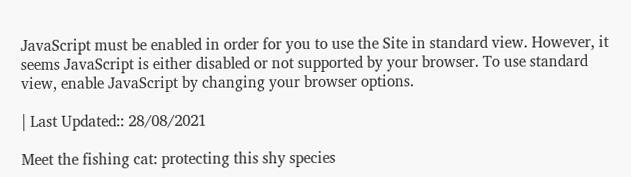JavaScript must be enabled in order for you to use the Site in standard view. However, it seems JavaScript is either disabled or not supported by your browser. To use standard view, enable JavaScript by changing your browser options.

| Last Updated:: 28/08/2021

Meet the fishing cat: protecting this shy species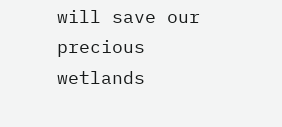will save our precious wetlands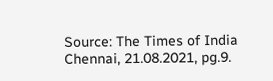Source: The Times of India Chennai, 21.08.2021, pg.9.